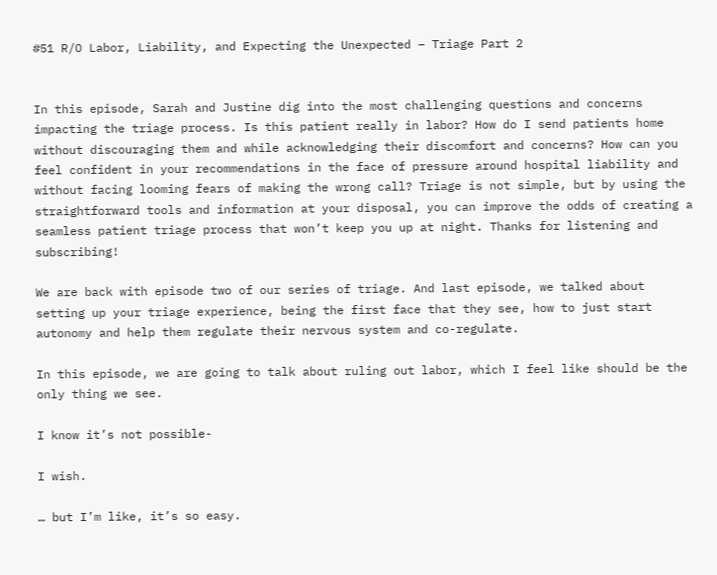#51 R/O Labor, Liability, and Expecting the Unexpected – Triage Part 2


In this episode, Sarah and Justine dig into the most challenging questions and concerns impacting the triage process. Is this patient really in labor? How do I send patients home without discouraging them and while acknowledging their discomfort and concerns? How can you feel confident in your recommendations in the face of pressure around hospital liability and without facing looming fears of making the wrong call? Triage is not simple, but by using the straightforward tools and information at your disposal, you can improve the odds of creating a seamless patient triage process that won’t keep you up at night. Thanks for listening and subscribing!

We are back with episode two of our series of triage. And last episode, we talked about setting up your triage experience, being the first face that they see, how to just start autonomy and help them regulate their nervous system and co-regulate.

In this episode, we are going to talk about ruling out labor, which I feel like should be the only thing we see.

I know it’s not possible-

I wish.

… but I’m like, it’s so easy.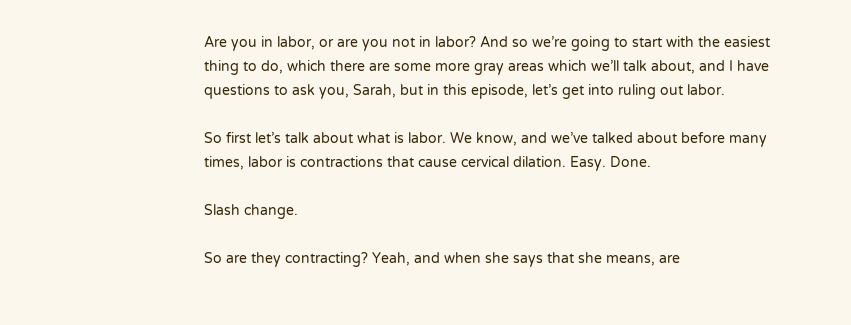Are you in labor, or are you not in labor? And so we’re going to start with the easiest thing to do, which there are some more gray areas which we’ll talk about, and I have questions to ask you, Sarah, but in this episode, let’s get into ruling out labor.

So first let’s talk about what is labor. We know, and we’ve talked about before many times, labor is contractions that cause cervical dilation. Easy. Done.

Slash change.

So are they contracting? Yeah, and when she says that she means, are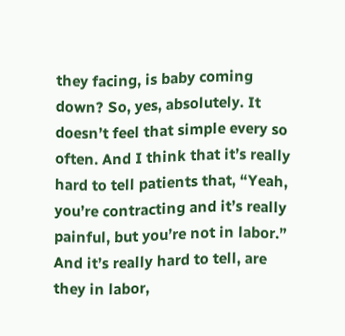they facing, is baby coming down? So, yes, absolutely. It doesn’t feel that simple every so often. And I think that it’s really hard to tell patients that, “Yeah, you’re contracting and it’s really painful, but you’re not in labor.” And it’s really hard to tell, are they in labor,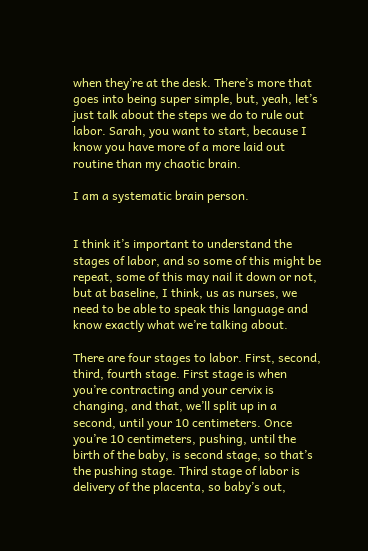when they’re at the desk. There’s more that goes into being super simple, but, yeah, let’s just talk about the steps we do to rule out labor. Sarah, you want to start, because I know you have more of a more laid out routine than my chaotic brain.

I am a systematic brain person.


I think it’s important to understand the stages of labor, and so some of this might be repeat, some of this may nail it down or not, but at baseline, I think, us as nurses, we need to be able to speak this language and know exactly what we’re talking about.

There are four stages to labor. First, second, third, fourth stage. First stage is when you’re contracting and your cervix is changing, and that, we’ll split up in a second, until your 10 centimeters. Once you’re 10 centimeters, pushing, until the birth of the baby, is second stage, so that’s the pushing stage. Third stage of labor is delivery of the placenta, so baby’s out,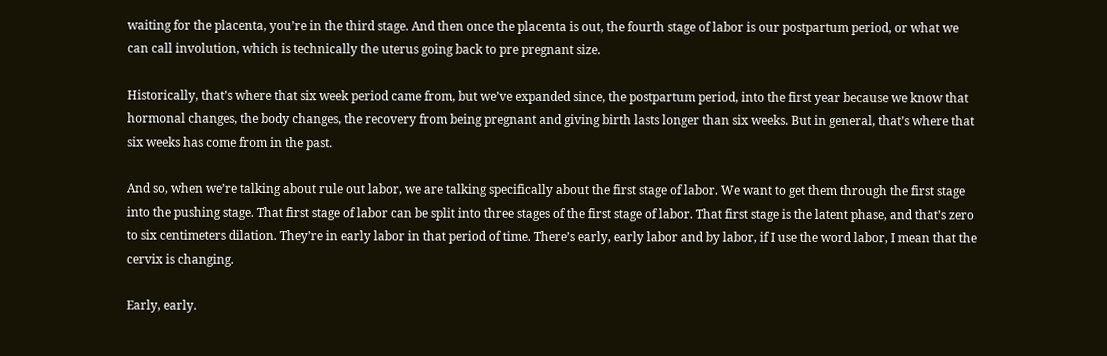waiting for the placenta, you’re in the third stage. And then once the placenta is out, the fourth stage of labor is our postpartum period, or what we can call involution, which is technically the uterus going back to pre pregnant size.

Historically, that’s where that six week period came from, but we’ve expanded since, the postpartum period, into the first year because we know that hormonal changes, the body changes, the recovery from being pregnant and giving birth lasts longer than six weeks. But in general, that’s where that six weeks has come from in the past.

And so, when we’re talking about rule out labor, we are talking specifically about the first stage of labor. We want to get them through the first stage into the pushing stage. That first stage of labor can be split into three stages of the first stage of labor. That first stage is the latent phase, and that’s zero to six centimeters dilation. They’re in early labor in that period of time. There’s early, early labor and by labor, if I use the word labor, I mean that the cervix is changing.

Early, early.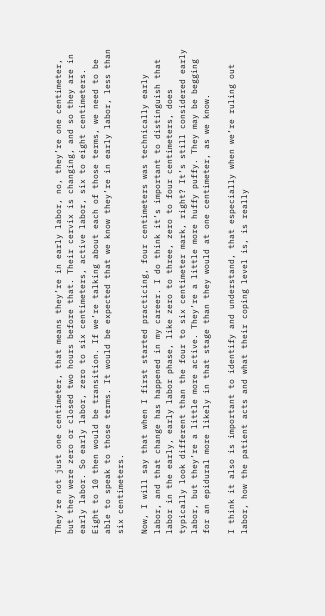They’re not just one centimeter, that means they’re in early labor, no, they’re one centimeter, but they were zero or closed two hours before that. Their cervix is changing, and so they are in early labor. So early labor, zero to six centimeters, active labor, six to eight centimeters. Eight to 10 then would be transition. If we’re talking about each of those terms, we need to be able to speak to those terms. It would be expected that we know they’re in early labor, less than six centimeters.

Now, I will say that when I first started practicing, four centimeters was technically early labor, and that change has happened in my career. I do think it’s important to distinguish that labor in the early, early labor phase, like zero to three, zero to four centimeters, does typically look different than the four to six centimeter mark, right? It’s still considered early labor, but they’re a little more active. They’re a little more huffy puffy. They may be begging for an epidural more likely in that stage than they would at one centimeter, as we know.

I think it also is important to identify and understand, that especially when we’re ruling out labor, how the patient acts and what their coping level is, is really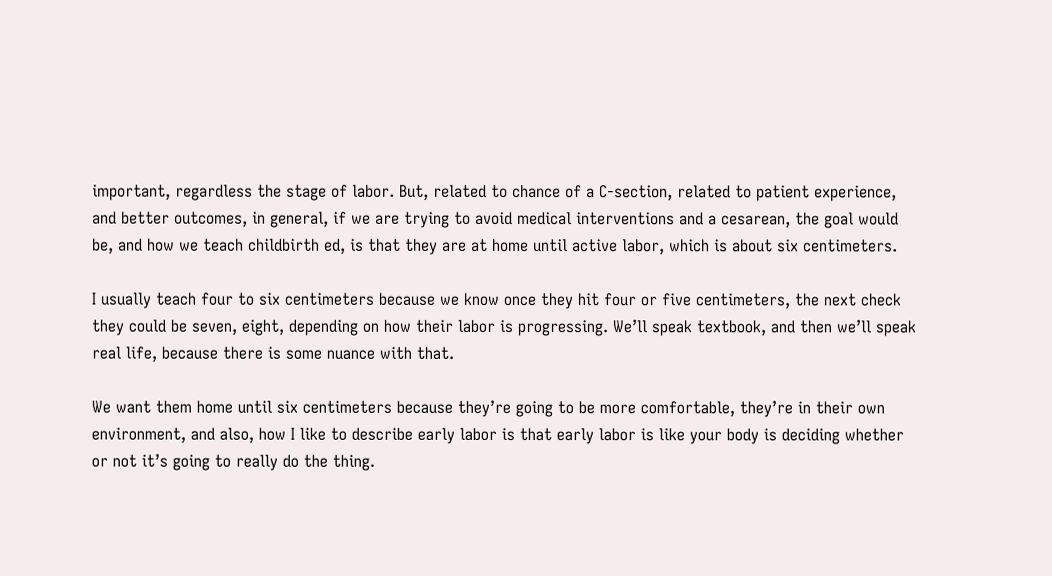important, regardless the stage of labor. But, related to chance of a C-section, related to patient experience, and better outcomes, in general, if we are trying to avoid medical interventions and a cesarean, the goal would be, and how we teach childbirth ed, is that they are at home until active labor, which is about six centimeters.

I usually teach four to six centimeters because we know once they hit four or five centimeters, the next check they could be seven, eight, depending on how their labor is progressing. We’ll speak textbook, and then we’ll speak real life, because there is some nuance with that.

We want them home until six centimeters because they’re going to be more comfortable, they’re in their own environment, and also, how I like to describe early labor is that early labor is like your body is deciding whether or not it’s going to really do the thing.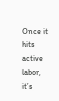Once it hits active labor, it’s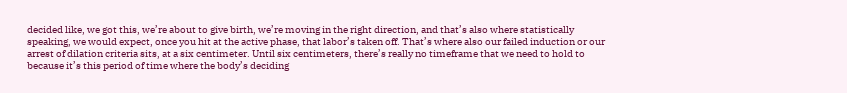decided like, we got this, we’re about to give birth, we’re moving in the right direction, and that’s also where statistically speaking, we would expect, once you hit at the active phase, that labor’s taken off. That’s where also our failed induction or our arrest of dilation criteria sits, at a six centimeter. Until six centimeters, there’s really no timeframe that we need to hold to because it’s this period of time where the body’s deciding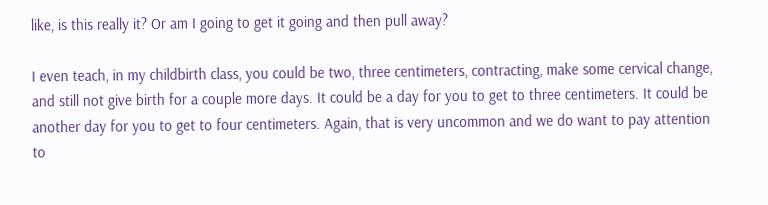like, is this really it? Or am I going to get it going and then pull away?

I even teach, in my childbirth class, you could be two, three centimeters, contracting, make some cervical change, and still not give birth for a couple more days. It could be a day for you to get to three centimeters. It could be another day for you to get to four centimeters. Again, that is very uncommon and we do want to pay attention to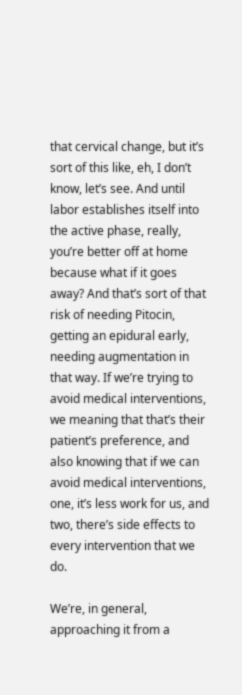that cervical change, but it’s sort of this like, eh, I don’t know, let’s see. And until labor establishes itself into the active phase, really, you’re better off at home because what if it goes away? And that’s sort of that risk of needing Pitocin, getting an epidural early, needing augmentation in that way. If we’re trying to avoid medical interventions, we meaning that that’s their patient’s preference, and also knowing that if we can avoid medical interventions, one, it’s less work for us, and two, there’s side effects to every intervention that we do.

We’re, in general, approaching it from a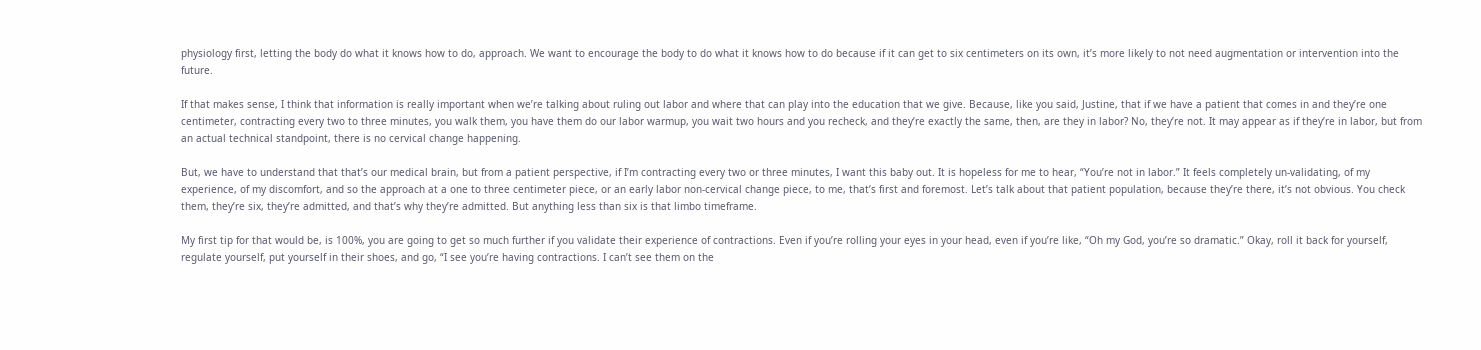physiology first, letting the body do what it knows how to do, approach. We want to encourage the body to do what it knows how to do because if it can get to six centimeters on its own, it’s more likely to not need augmentation or intervention into the future.

If that makes sense, I think that information is really important when we’re talking about ruling out labor and where that can play into the education that we give. Because, like you said, Justine, that if we have a patient that comes in and they’re one centimeter, contracting every two to three minutes, you walk them, you have them do our labor warmup, you wait two hours and you recheck, and they’re exactly the same, then, are they in labor? No, they’re not. It may appear as if they’re in labor, but from an actual technical standpoint, there is no cervical change happening.

But, we have to understand that that’s our medical brain, but from a patient perspective, if I’m contracting every two or three minutes, I want this baby out. It is hopeless for me to hear, “You’re not in labor.” It feels completely un-validating, of my experience, of my discomfort, and so the approach at a one to three centimeter piece, or an early labor non-cervical change piece, to me, that’s first and foremost. Let’s talk about that patient population, because they’re there, it’s not obvious. You check them, they’re six, they’re admitted, and that’s why they’re admitted. But anything less than six is that limbo timeframe.

My first tip for that would be, is 100%, you are going to get so much further if you validate their experience of contractions. Even if you’re rolling your eyes in your head, even if you’re like, “Oh my God, you’re so dramatic.” Okay, roll it back for yourself, regulate yourself, put yourself in their shoes, and go, “I see you’re having contractions. I can’t see them on the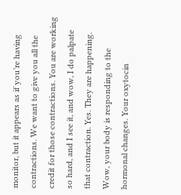monitor, but it appears as if you’re having contractions. We want to give you all the credit for those contractions. You are working so hard, and I see it, and wow, I do palpate that contraction. Yes. They are happening. Wow, your body is responding to the hormonal changes. Your oxytocin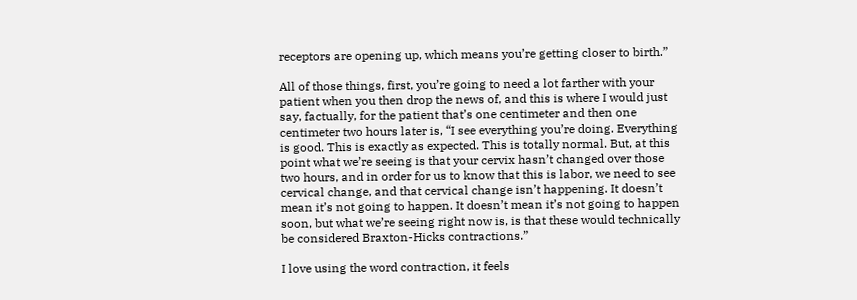receptors are opening up, which means you’re getting closer to birth.”

All of those things, first, you’re going to need a lot farther with your patient when you then drop the news of, and this is where I would just say, factually, for the patient that’s one centimeter and then one centimeter two hours later is, “I see everything you’re doing. Everything is good. This is exactly as expected. This is totally normal. But, at this point what we’re seeing is that your cervix hasn’t changed over those two hours, and in order for us to know that this is labor, we need to see cervical change, and that cervical change isn’t happening. It doesn’t mean it’s not going to happen. It doesn’t mean it’s not going to happen soon, but what we’re seeing right now is, is that these would technically be considered Braxton-Hicks contractions.”

I love using the word contraction, it feels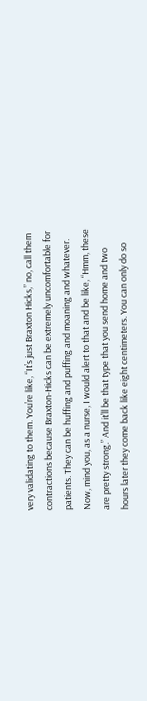very validating to them. You’re like, “It’s just Braxton Hicks,” no, call them contractions because Braxton-Hicks can be extremely uncomfortable for patients. They can be huffing and puffing and moaning and whatever. Now, mind you, as a nurse, I would alert to that and be like, “Hmm, these are pretty strong.” And it’ll be that type that you send home and two hours later they come back like eight centimeters. You can only do so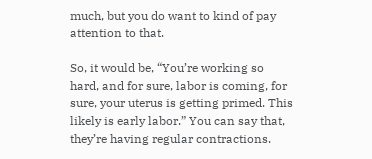much, but you do want to kind of pay attention to that.

So, it would be, “You’re working so hard, and for sure, labor is coming, for sure, your uterus is getting primed. This likely is early labor.” You can say that, they’re having regular contractions.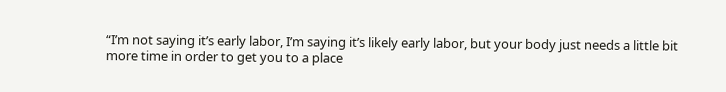“I’m not saying it’s early labor, I’m saying it’s likely early labor, but your body just needs a little bit more time in order to get you to a place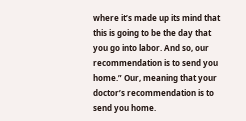where it’s made up its mind that this is going to be the day that you go into labor. And so, our recommendation is to send you home.” Our, meaning that your doctor’s recommendation is to send you home.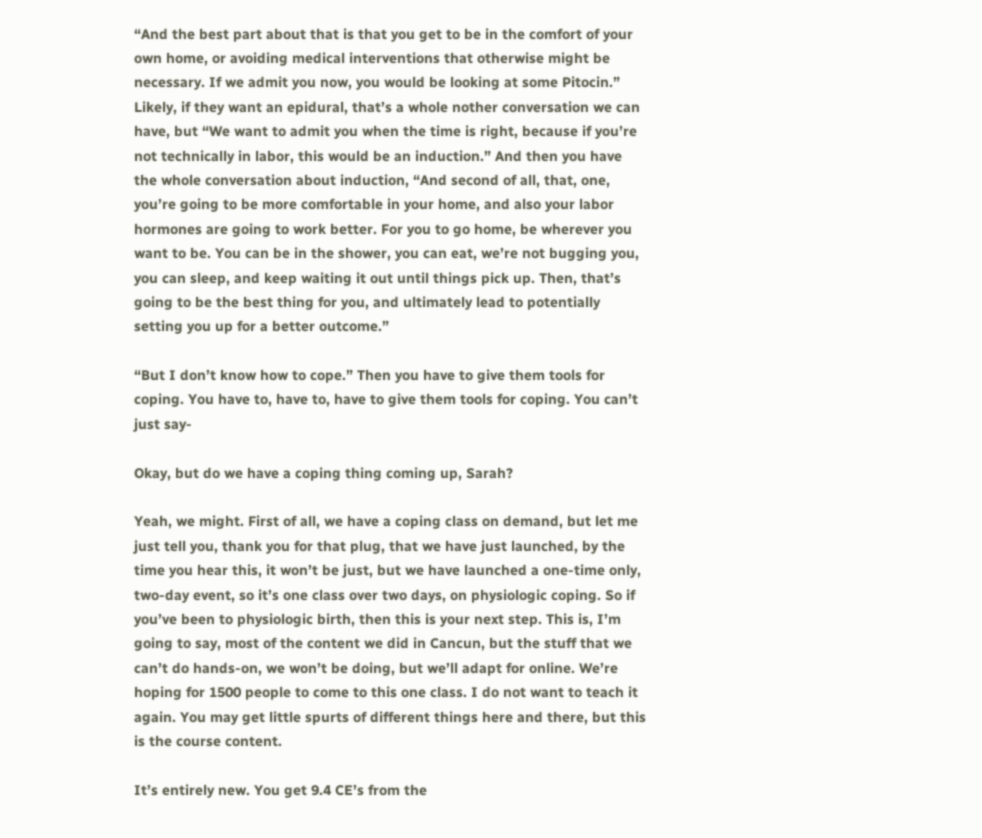“And the best part about that is that you get to be in the comfort of your own home, or avoiding medical interventions that otherwise might be necessary. If we admit you now, you would be looking at some Pitocin.” Likely, if they want an epidural, that’s a whole nother conversation we can have, but “We want to admit you when the time is right, because if you’re not technically in labor, this would be an induction.” And then you have the whole conversation about induction, “And second of all, that, one, you’re going to be more comfortable in your home, and also your labor hormones are going to work better. For you to go home, be wherever you want to be. You can be in the shower, you can eat, we’re not bugging you, you can sleep, and keep waiting it out until things pick up. Then, that’s going to be the best thing for you, and ultimately lead to potentially setting you up for a better outcome.”

“But I don’t know how to cope.” Then you have to give them tools for coping. You have to, have to, have to give them tools for coping. You can’t just say-

Okay, but do we have a coping thing coming up, Sarah?

Yeah, we might. First of all, we have a coping class on demand, but let me just tell you, thank you for that plug, that we have just launched, by the time you hear this, it won’t be just, but we have launched a one-time only, two-day event, so it’s one class over two days, on physiologic coping. So if you’ve been to physiologic birth, then this is your next step. This is, I’m going to say, most of the content we did in Cancun, but the stuff that we can’t do hands-on, we won’t be doing, but we’ll adapt for online. We’re hoping for 1500 people to come to this one class. I do not want to teach it again. You may get little spurts of different things here and there, but this is the course content.

It’s entirely new. You get 9.4 CE’s from the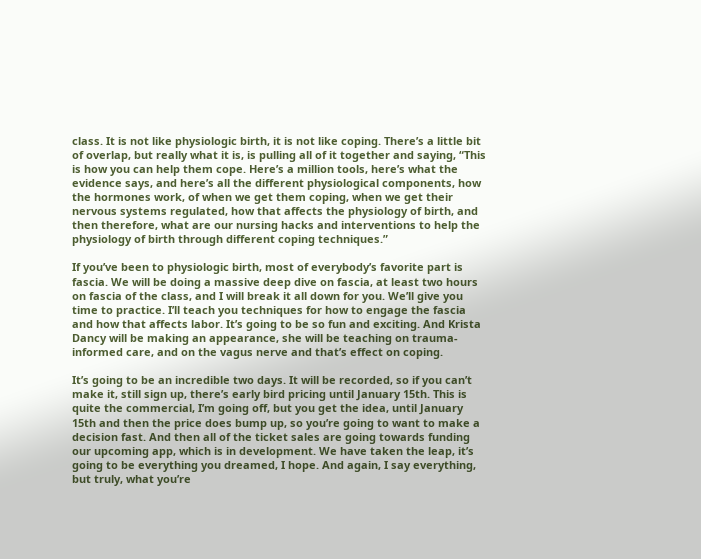class. It is not like physiologic birth, it is not like coping. There’s a little bit of overlap, but really what it is, is pulling all of it together and saying, “This is how you can help them cope. Here’s a million tools, here’s what the evidence says, and here’s all the different physiological components, how the hormones work, of when we get them coping, when we get their nervous systems regulated, how that affects the physiology of birth, and then therefore, what are our nursing hacks and interventions to help the physiology of birth through different coping techniques.”

If you’ve been to physiologic birth, most of everybody’s favorite part is fascia. We will be doing a massive deep dive on fascia, at least two hours on fascia of the class, and I will break it all down for you. We’ll give you time to practice. I’ll teach you techniques for how to engage the fascia and how that affects labor. It’s going to be so fun and exciting. And Krista Dancy will be making an appearance, she will be teaching on trauma-informed care, and on the vagus nerve and that’s effect on coping.

It’s going to be an incredible two days. It will be recorded, so if you can’t make it, still sign up, there’s early bird pricing until January 15th. This is quite the commercial, I’m going off, but you get the idea, until January 15th and then the price does bump up, so you’re going to want to make a decision fast. And then all of the ticket sales are going towards funding our upcoming app, which is in development. We have taken the leap, it’s going to be everything you dreamed, I hope. And again, I say everything, but truly, what you’re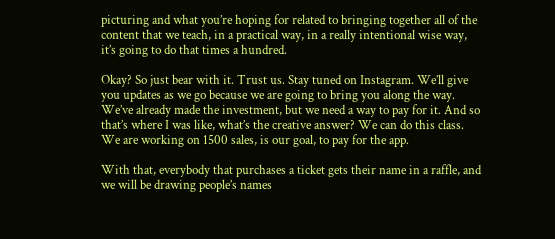picturing and what you’re hoping for related to bringing together all of the content that we teach, in a practical way, in a really intentional wise way, it’s going to do that times a hundred.

Okay? So just bear with it. Trust us. Stay tuned on Instagram. We’ll give you updates as we go because we are going to bring you along the way. We’ve already made the investment, but we need a way to pay for it. And so that’s where I was like, what’s the creative answer? We can do this class. We are working on 1500 sales, is our goal, to pay for the app.

With that, everybody that purchases a ticket gets their name in a raffle, and we will be drawing people’s names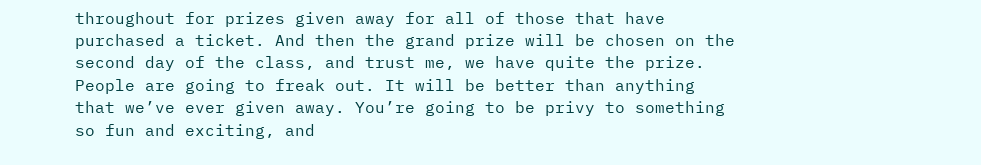throughout for prizes given away for all of those that have purchased a ticket. And then the grand prize will be chosen on the second day of the class, and trust me, we have quite the prize. People are going to freak out. It will be better than anything that we’ve ever given away. You’re going to be privy to something so fun and exciting, and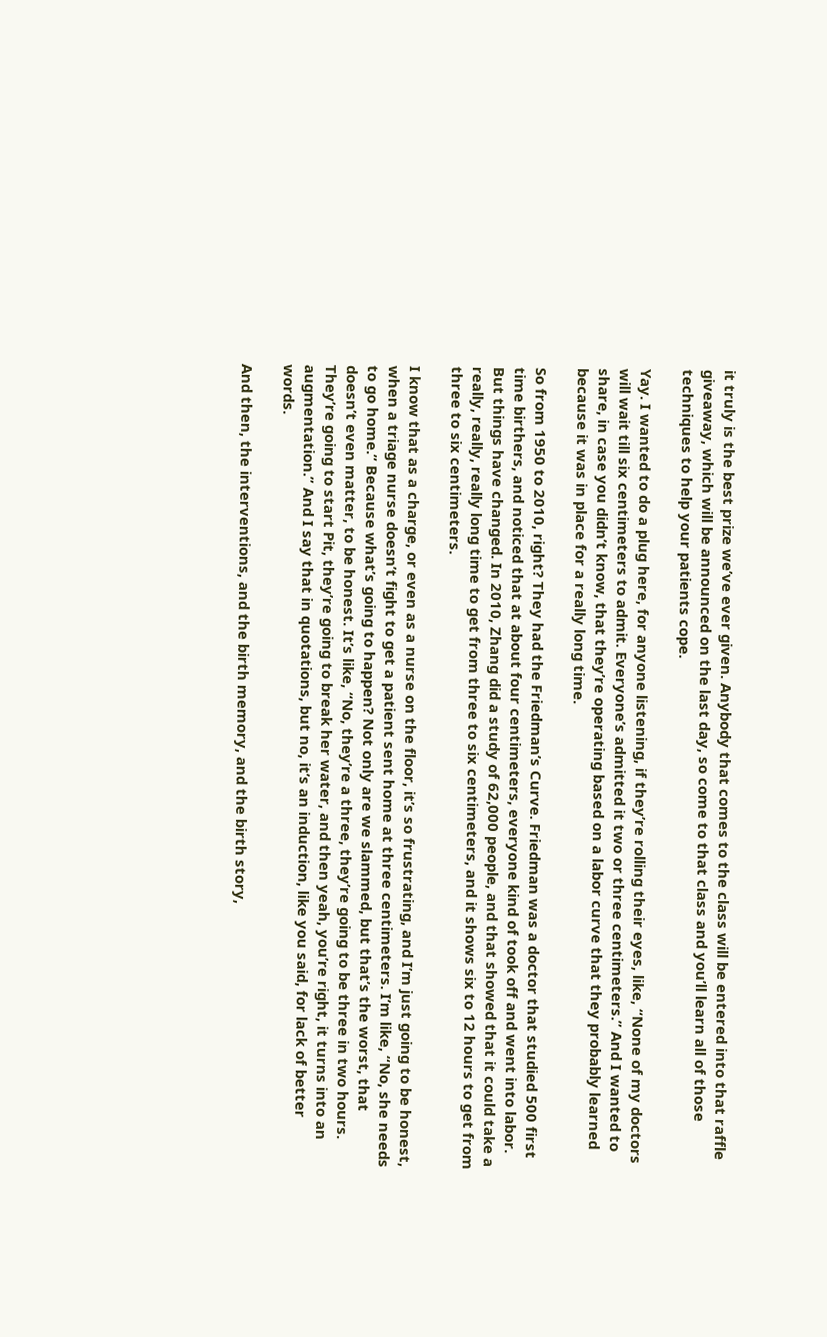it truly is the best prize we’ve ever given. Anybody that comes to the class will be entered into that raffle giveaway, which will be announced on the last day, so come to that class and you’ll learn all of those techniques to help your patients cope.

Yay. I wanted to do a plug here, for anyone listening, if they’re rolling their eyes, like, “None of my doctors will wait till six centimeters to admit. Everyone’s admitted it two or three centimeters.” And I wanted to share, in case you didn’t know, that they’re operating based on a labor curve that they probably learned because it was in place for a really long time.

So from 1950 to 2010, right? They had the Friedman’s Curve. Friedman was a doctor that studied 500 first time birthers, and noticed that at about four centimeters, everyone kind of took off and went into labor. But things have changed. In 2010, Zhang did a study of 62,000 people, and that showed that it could take a really, really, really long time to get from three to six centimeters, and it shows six to 12 hours to get from three to six centimeters.

I know that as a charge, or even as a nurse on the floor, it’s so frustrating, and I’m just going to be honest, when a triage nurse doesn’t fight to get a patient sent home at three centimeters. I’m like, “No, she needs to go home.” Because what’s going to happen? Not only are we slammed, but that’s the worst, that doesn’t even matter, to be honest. It’s like, “No, they’re a three, they’re going to be three in two hours. They’re going to start Pit, they’re going to break her water, and then yeah, you’re right, it turns into an augmentation.” And I say that in quotations, but no, it’s an induction, like you said, for lack of better words.

And then, the interventions, and the birth memory, and the birth story,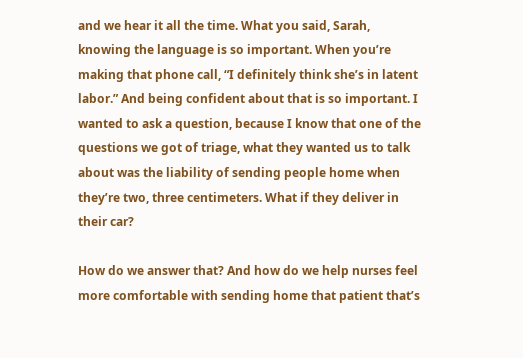and we hear it all the time. What you said, Sarah, knowing the language is so important. When you’re making that phone call, “I definitely think she’s in latent labor.” And being confident about that is so important. I wanted to ask a question, because I know that one of the questions we got of triage, what they wanted us to talk about was the liability of sending people home when they’re two, three centimeters. What if they deliver in their car?

How do we answer that? And how do we help nurses feel more comfortable with sending home that patient that’s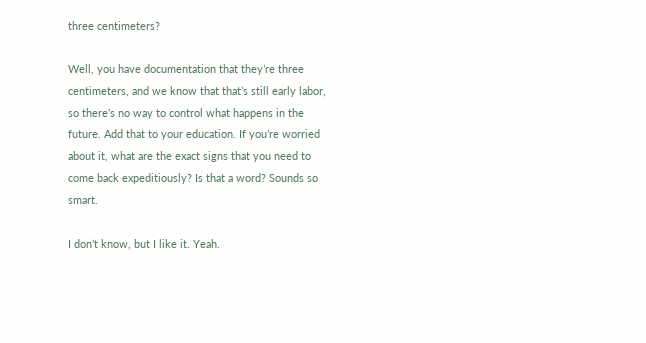three centimeters?

Well, you have documentation that they’re three centimeters, and we know that that’s still early labor, so there’s no way to control what happens in the future. Add that to your education. If you’re worried about it, what are the exact signs that you need to come back expeditiously? Is that a word? Sounds so smart.

I don’t know, but I like it. Yeah.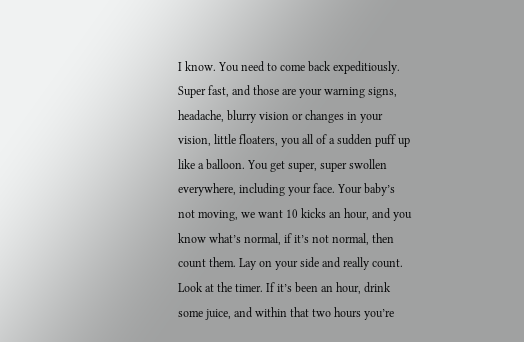I know. You need to come back expeditiously. Super fast, and those are your warning signs, headache, blurry vision or changes in your vision, little floaters, you all of a sudden puff up like a balloon. You get super, super swollen everywhere, including your face. Your baby’s not moving, we want 10 kicks an hour, and you know what’s normal, if it’s not normal, then count them. Lay on your side and really count. Look at the timer. If it’s been an hour, drink some juice, and within that two hours you’re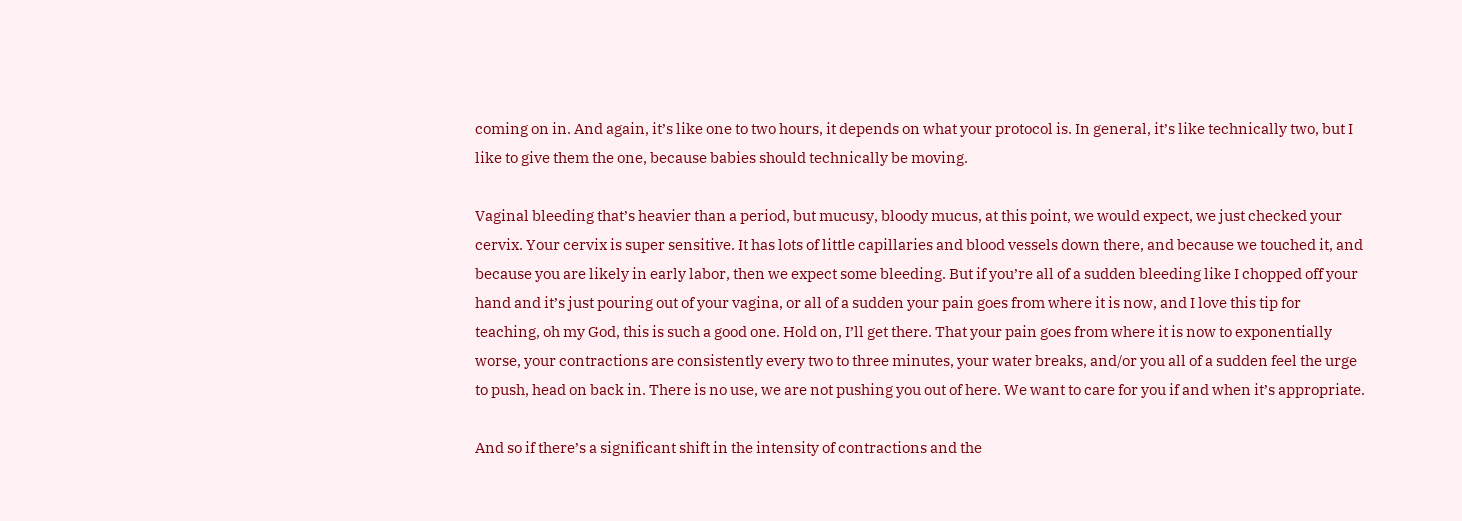coming on in. And again, it’s like one to two hours, it depends on what your protocol is. In general, it’s like technically two, but I like to give them the one, because babies should technically be moving.

Vaginal bleeding that’s heavier than a period, but mucusy, bloody mucus, at this point, we would expect, we just checked your cervix. Your cervix is super sensitive. It has lots of little capillaries and blood vessels down there, and because we touched it, and because you are likely in early labor, then we expect some bleeding. But if you’re all of a sudden bleeding like I chopped off your hand and it’s just pouring out of your vagina, or all of a sudden your pain goes from where it is now, and I love this tip for teaching, oh my God, this is such a good one. Hold on, I’ll get there. That your pain goes from where it is now to exponentially worse, your contractions are consistently every two to three minutes, your water breaks, and/or you all of a sudden feel the urge to push, head on back in. There is no use, we are not pushing you out of here. We want to care for you if and when it’s appropriate.

And so if there’s a significant shift in the intensity of contractions and the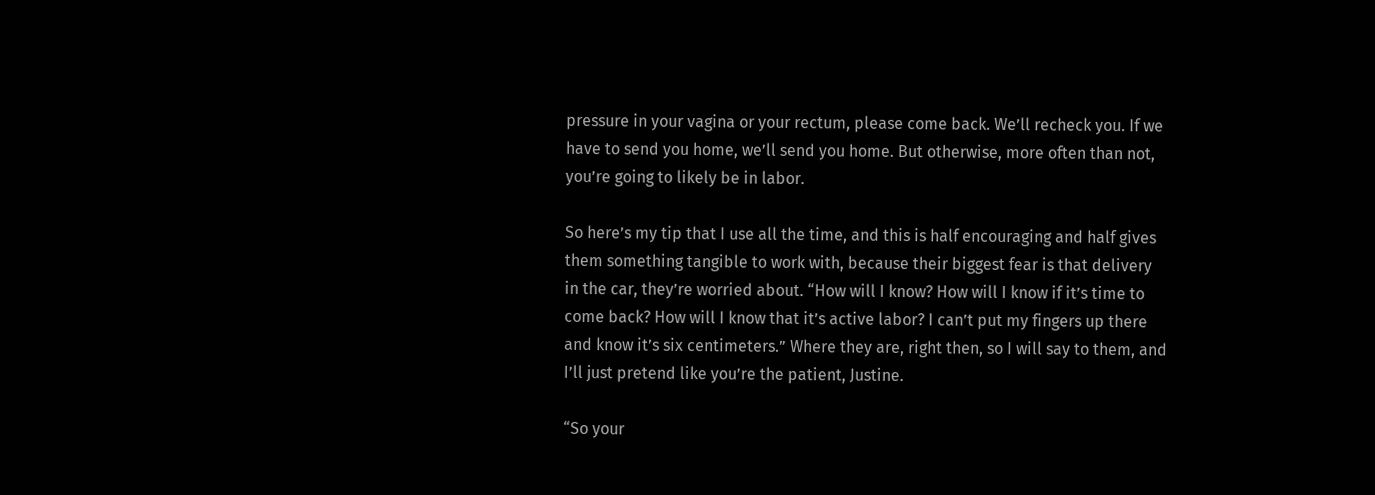pressure in your vagina or your rectum, please come back. We’ll recheck you. If we have to send you home, we’ll send you home. But otherwise, more often than not, you’re going to likely be in labor.

So here’s my tip that I use all the time, and this is half encouraging and half gives them something tangible to work with, because their biggest fear is that delivery in the car, they’re worried about. “How will I know? How will I know if it’s time to come back? How will I know that it’s active labor? I can’t put my fingers up there and know it’s six centimeters.” Where they are, right then, so I will say to them, and I’ll just pretend like you’re the patient, Justine.

“So your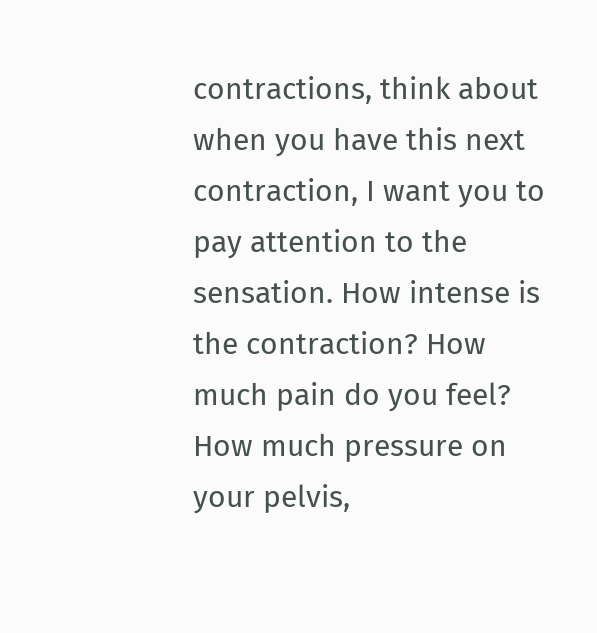contractions, think about when you have this next contraction, I want you to pay attention to the sensation. How intense is the contraction? How much pain do you feel? How much pressure on your pelvis,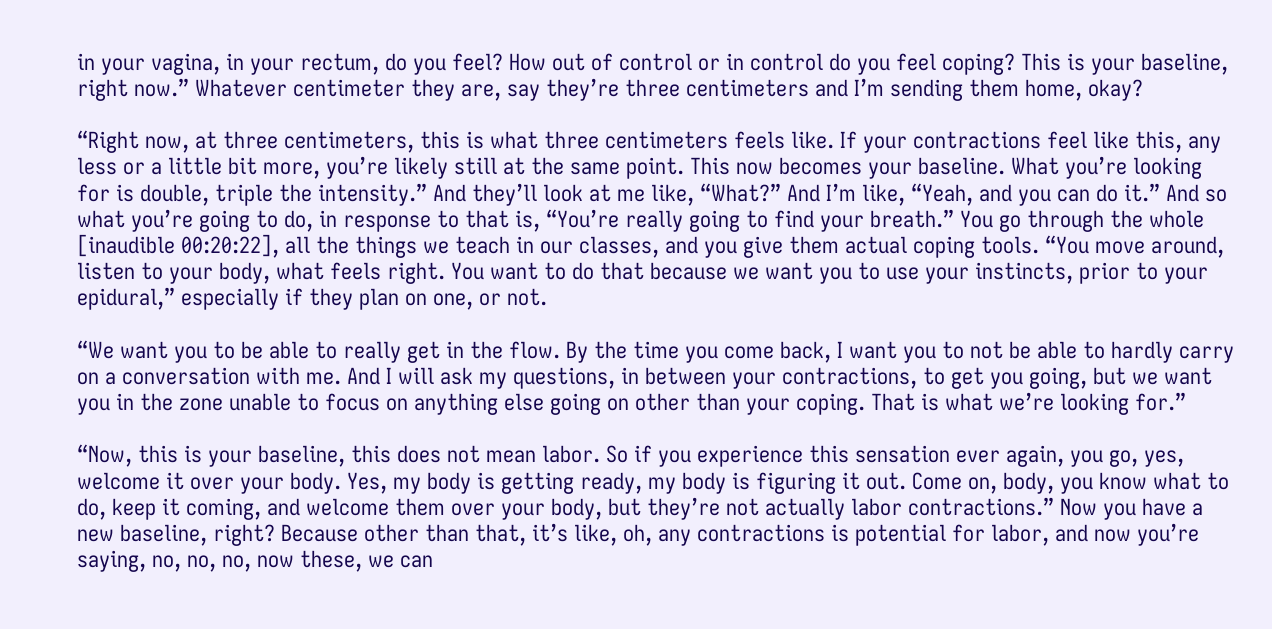in your vagina, in your rectum, do you feel? How out of control or in control do you feel coping? This is your baseline, right now.” Whatever centimeter they are, say they’re three centimeters and I’m sending them home, okay?

“Right now, at three centimeters, this is what three centimeters feels like. If your contractions feel like this, any less or a little bit more, you’re likely still at the same point. This now becomes your baseline. What you’re looking for is double, triple the intensity.” And they’ll look at me like, “What?” And I’m like, “Yeah, and you can do it.” And so what you’re going to do, in response to that is, “You’re really going to find your breath.” You go through the whole [inaudible 00:20:22], all the things we teach in our classes, and you give them actual coping tools. “You move around, listen to your body, what feels right. You want to do that because we want you to use your instincts, prior to your epidural,” especially if they plan on one, or not.

“We want you to be able to really get in the flow. By the time you come back, I want you to not be able to hardly carry on a conversation with me. And I will ask my questions, in between your contractions, to get you going, but we want you in the zone unable to focus on anything else going on other than your coping. That is what we’re looking for.”

“Now, this is your baseline, this does not mean labor. So if you experience this sensation ever again, you go, yes, welcome it over your body. Yes, my body is getting ready, my body is figuring it out. Come on, body, you know what to do, keep it coming, and welcome them over your body, but they’re not actually labor contractions.” Now you have a new baseline, right? Because other than that, it’s like, oh, any contractions is potential for labor, and now you’re saying, no, no, no, now these, we can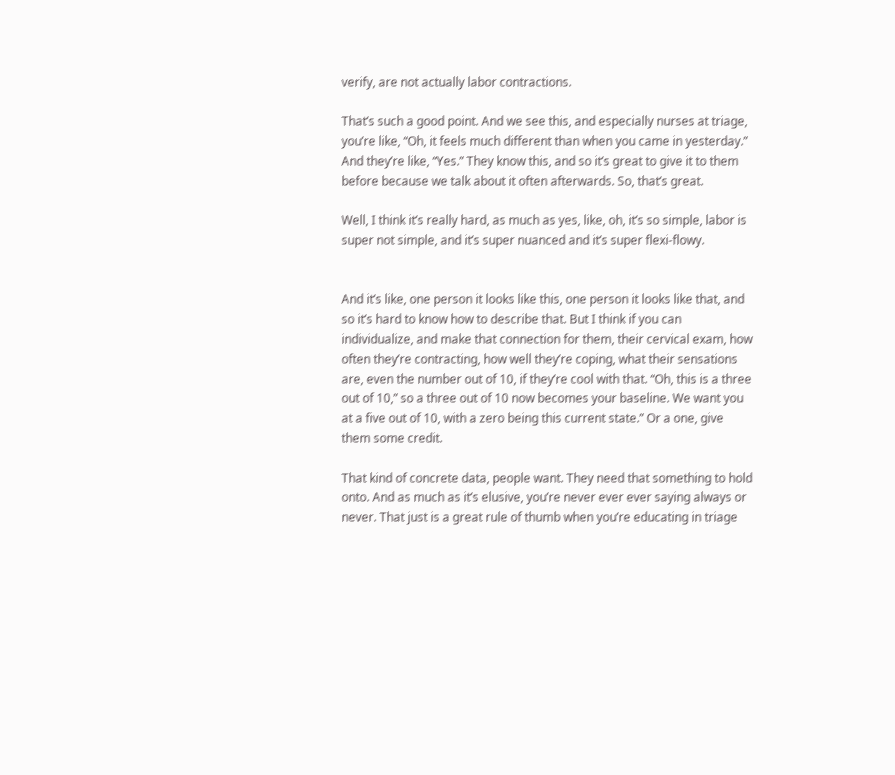verify, are not actually labor contractions.

That’s such a good point. And we see this, and especially nurses at triage, you’re like, “Oh, it feels much different than when you came in yesterday.” And they’re like, “Yes.” They know this, and so it’s great to give it to them before because we talk about it often afterwards. So, that’s great.

Well, I think it’s really hard, as much as yes, like, oh, it’s so simple, labor is super not simple, and it’s super nuanced and it’s super flexi-flowy.


And it’s like, one person it looks like this, one person it looks like that, and so it’s hard to know how to describe that. But I think if you can individualize, and make that connection for them, their cervical exam, how often they’re contracting, how well they’re coping, what their sensations are, even the number out of 10, if they’re cool with that. “Oh, this is a three out of 10,” so a three out of 10 now becomes your baseline. We want you at a five out of 10, with a zero being this current state.” Or a one, give them some credit.

That kind of concrete data, people want. They need that something to hold onto. And as much as it’s elusive, you’re never ever ever saying always or never. That just is a great rule of thumb when you’re educating in triage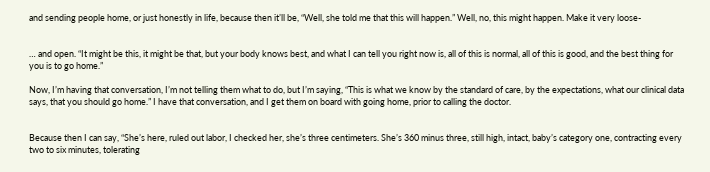and sending people home, or just honestly in life, because then it’ll be, “Well, she told me that this will happen.” Well, no, this might happen. Make it very loose-


… and open. “It might be this, it might be that, but your body knows best, and what I can tell you right now is, all of this is normal, all of this is good, and the best thing for you is to go home.”

Now, I’m having that conversation, I’m not telling them what to do, but I’m saying, “This is what we know by the standard of care, by the expectations, what our clinical data says, that you should go home.” I have that conversation, and I get them on board with going home, prior to calling the doctor.


Because then I can say, “She’s here, ruled out labor, I checked her, she’s three centimeters. She’s 360 minus three, still high, intact, baby’s category one, contracting every two to six minutes, tolerating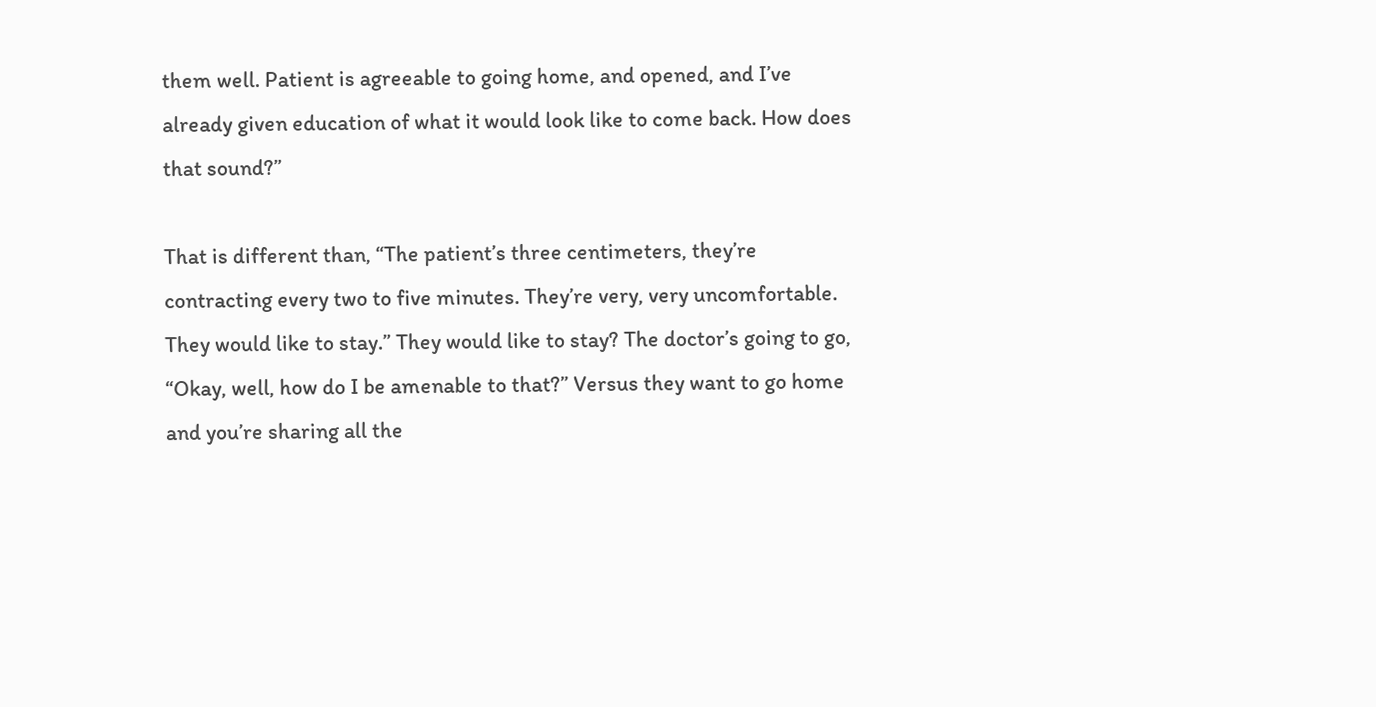them well. Patient is agreeable to going home, and opened, and I’ve already given education of what it would look like to come back. How does that sound?”

That is different than, “The patient’s three centimeters, they’re contracting every two to five minutes. They’re very, very uncomfortable. They would like to stay.” They would like to stay? The doctor’s going to go, “Okay, well, how do I be amenable to that?” Versus they want to go home and you’re sharing all the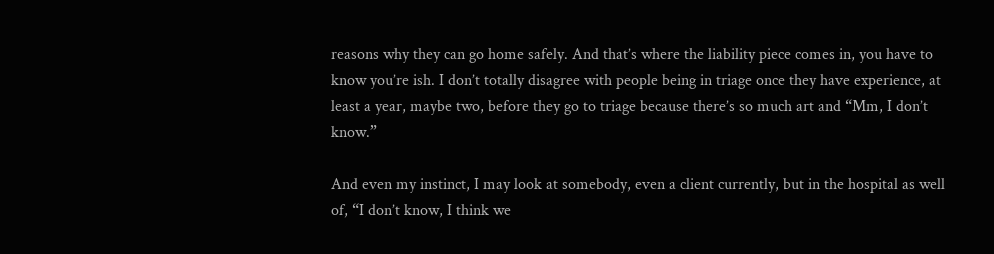reasons why they can go home safely. And that’s where the liability piece comes in, you have to know you’re ish. I don’t totally disagree with people being in triage once they have experience, at least a year, maybe two, before they go to triage because there’s so much art and “Mm, I don’t know.”

And even my instinct, I may look at somebody, even a client currently, but in the hospital as well of, “I don’t know, I think we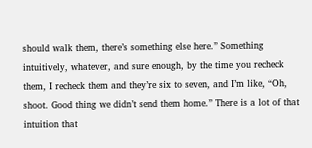should walk them, there’s something else here.” Something intuitively, whatever, and sure enough, by the time you recheck them, I recheck them and they’re six to seven, and I’m like, “Oh, shoot. Good thing we didn’t send them home.” There is a lot of that intuition that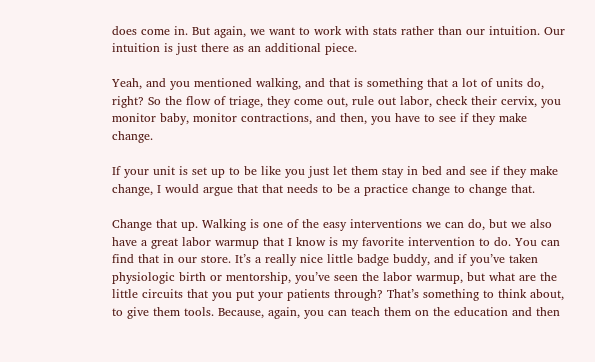does come in. But again, we want to work with stats rather than our intuition. Our intuition is just there as an additional piece.

Yeah, and you mentioned walking, and that is something that a lot of units do, right? So the flow of triage, they come out, rule out labor, check their cervix, you monitor baby, monitor contractions, and then, you have to see if they make change.

If your unit is set up to be like you just let them stay in bed and see if they make change, I would argue that that needs to be a practice change to change that.

Change that up. Walking is one of the easy interventions we can do, but we also have a great labor warmup that I know is my favorite intervention to do. You can find that in our store. It’s a really nice little badge buddy, and if you’ve taken physiologic birth or mentorship, you’ve seen the labor warmup, but what are the little circuits that you put your patients through? That’s something to think about, to give them tools. Because, again, you can teach them on the education and then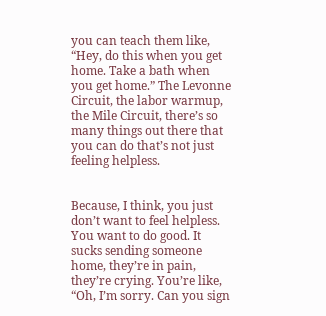you can teach them like, “Hey, do this when you get home. Take a bath when you get home.” The Levonne Circuit, the labor warmup, the Mile Circuit, there’s so many things out there that you can do that’s not just feeling helpless.


Because, I think, you just don’t want to feel helpless. You want to do good. It sucks sending someone home, they’re in pain, they’re crying. You’re like, “Oh, I’m sorry. Can you sign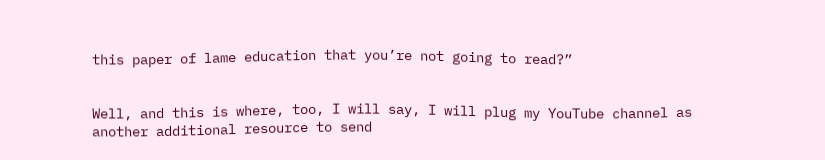this paper of lame education that you’re not going to read?”


Well, and this is where, too, I will say, I will plug my YouTube channel as another additional resource to send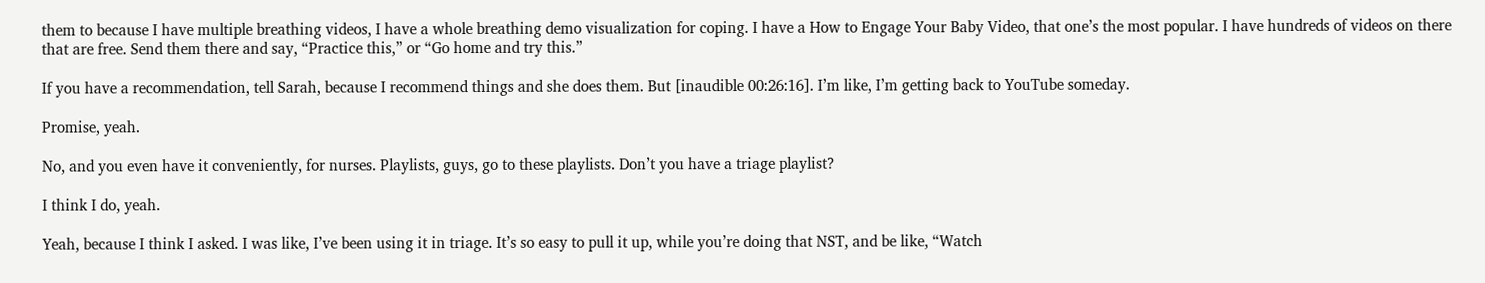them to because I have multiple breathing videos, I have a whole breathing demo visualization for coping. I have a How to Engage Your Baby Video, that one’s the most popular. I have hundreds of videos on there that are free. Send them there and say, “Practice this,” or “Go home and try this.”

If you have a recommendation, tell Sarah, because I recommend things and she does them. But [inaudible 00:26:16]. I’m like, I’m getting back to YouTube someday.

Promise, yeah.

No, and you even have it conveniently, for nurses. Playlists, guys, go to these playlists. Don’t you have a triage playlist?

I think I do, yeah.

Yeah, because I think I asked. I was like, I’ve been using it in triage. It’s so easy to pull it up, while you’re doing that NST, and be like, “Watch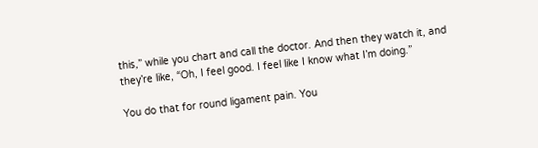this,” while you chart and call the doctor. And then they watch it, and they’re like, “Oh, I feel good. I feel like I know what I’m doing.”

You do that for round ligament pain. You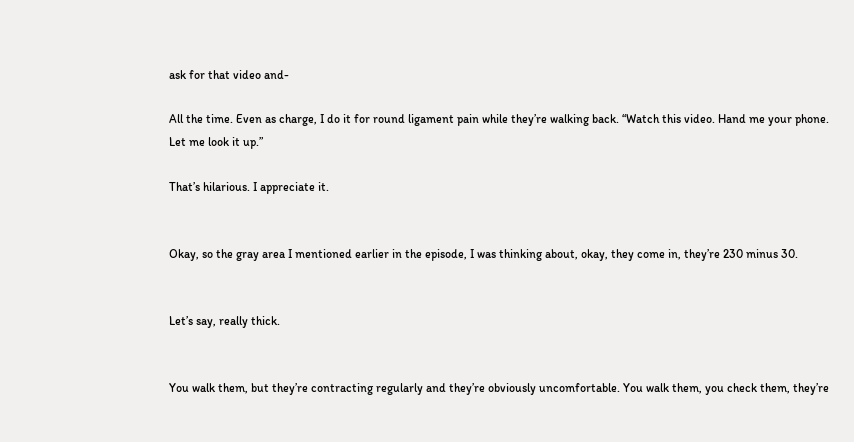ask for that video and-

All the time. Even as charge, I do it for round ligament pain while they’re walking back. “Watch this video. Hand me your phone. Let me look it up.”

That’s hilarious. I appreciate it.


Okay, so the gray area I mentioned earlier in the episode, I was thinking about, okay, they come in, they’re 230 minus 30.


Let’s say, really thick.


You walk them, but they’re contracting regularly and they’re obviously uncomfortable. You walk them, you check them, they’re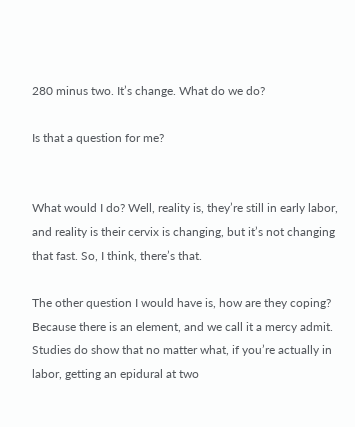280 minus two. It’s change. What do we do?

Is that a question for me?


What would I do? Well, reality is, they’re still in early labor, and reality is their cervix is changing, but it’s not changing that fast. So, I think, there’s that.

The other question I would have is, how are they coping? Because there is an element, and we call it a mercy admit. Studies do show that no matter what, if you’re actually in labor, getting an epidural at two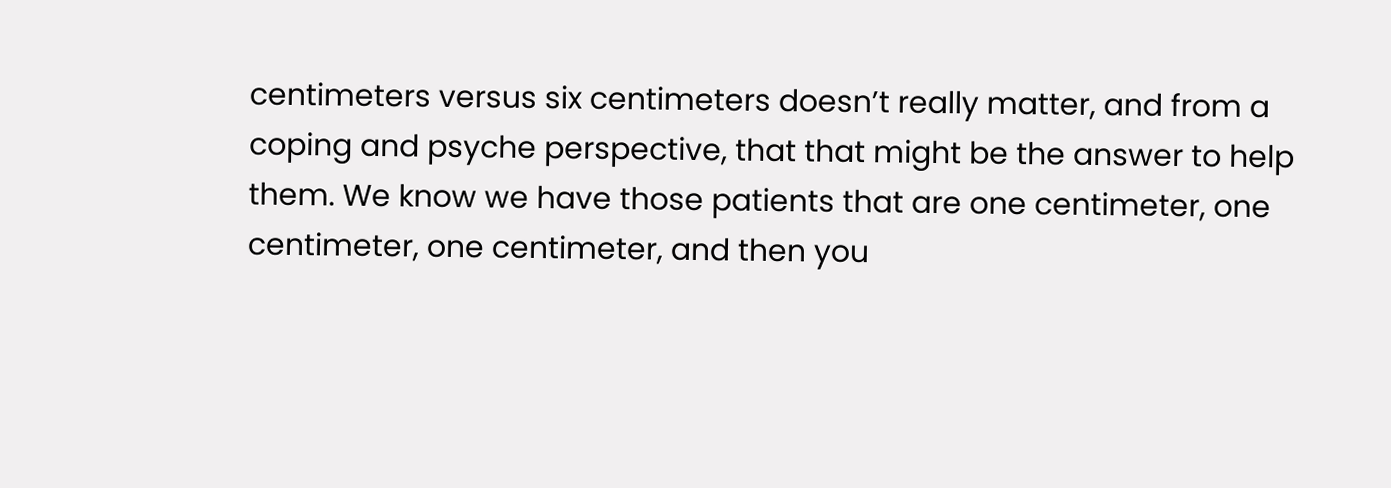centimeters versus six centimeters doesn’t really matter, and from a coping and psyche perspective, that that might be the answer to help them. We know we have those patients that are one centimeter, one centimeter, one centimeter, and then you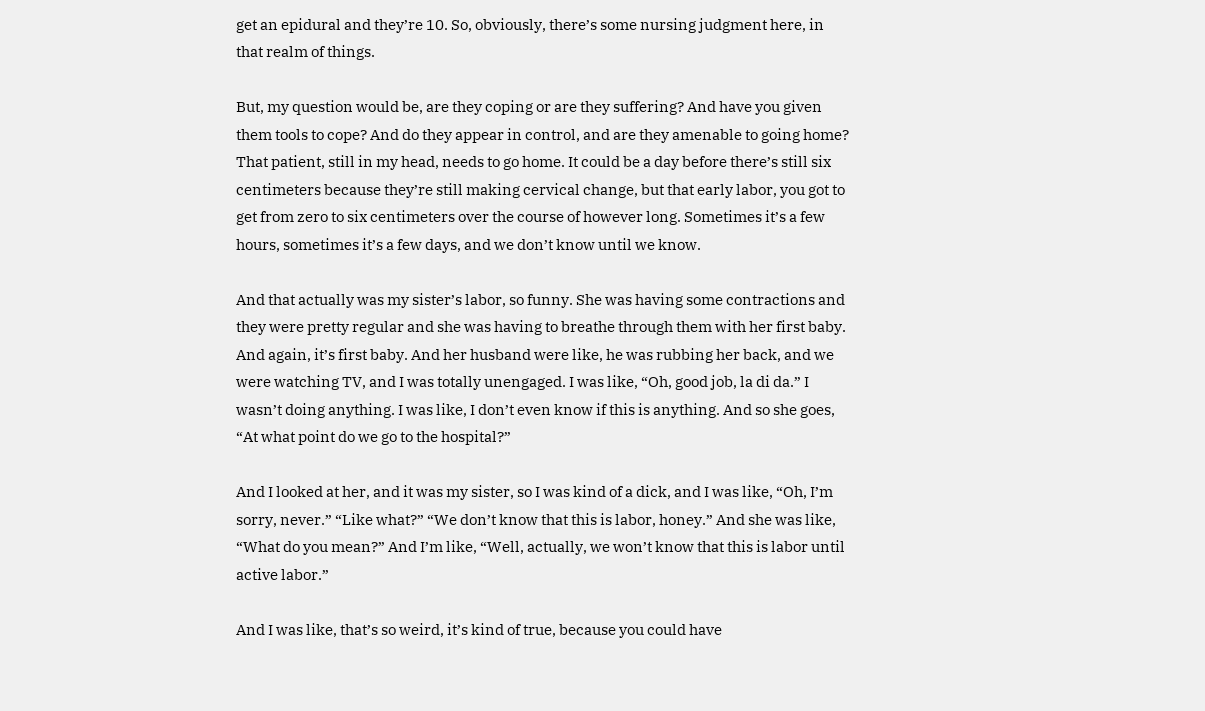get an epidural and they’re 10. So, obviously, there’s some nursing judgment here, in that realm of things.

But, my question would be, are they coping or are they suffering? And have you given them tools to cope? And do they appear in control, and are they amenable to going home? That patient, still in my head, needs to go home. It could be a day before there’s still six centimeters because they’re still making cervical change, but that early labor, you got to get from zero to six centimeters over the course of however long. Sometimes it’s a few hours, sometimes it’s a few days, and we don’t know until we know.

And that actually was my sister’s labor, so funny. She was having some contractions and they were pretty regular and she was having to breathe through them with her first baby. And again, it’s first baby. And her husband were like, he was rubbing her back, and we were watching TV, and I was totally unengaged. I was like, “Oh, good job, la di da.” I wasn’t doing anything. I was like, I don’t even know if this is anything. And so she goes, “At what point do we go to the hospital?”

And I looked at her, and it was my sister, so I was kind of a dick, and I was like, “Oh, I’m sorry, never.” “Like what?” “We don’t know that this is labor, honey.” And she was like, “What do you mean?” And I’m like, “Well, actually, we won’t know that this is labor until active labor.”

And I was like, that’s so weird, it’s kind of true, because you could have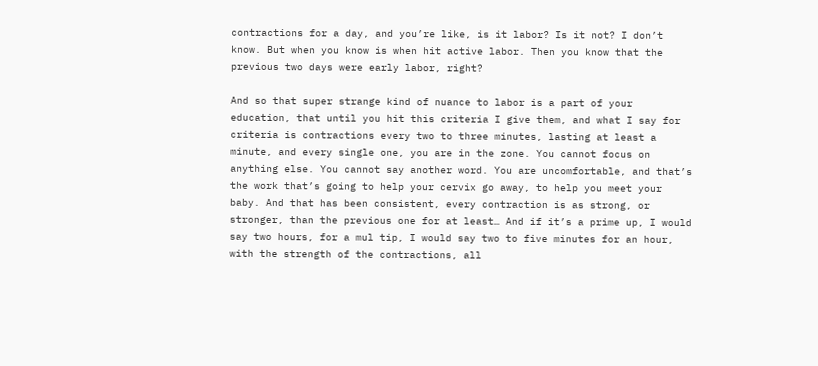contractions for a day, and you’re like, is it labor? Is it not? I don’t know. But when you know is when hit active labor. Then you know that the previous two days were early labor, right?

And so that super strange kind of nuance to labor is a part of your education, that until you hit this criteria I give them, and what I say for criteria is contractions every two to three minutes, lasting at least a minute, and every single one, you are in the zone. You cannot focus on anything else. You cannot say another word. You are uncomfortable, and that’s the work that’s going to help your cervix go away, to help you meet your baby. And that has been consistent, every contraction is as strong, or stronger, than the previous one for at least… And if it’s a prime up, I would say two hours, for a mul tip, I would say two to five minutes for an hour, with the strength of the contractions, all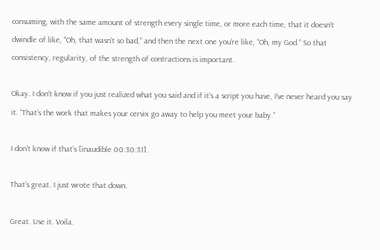consuming, with the same amount of strength every single time, or more each time, that it doesn’t dwindle of like, “Oh, that wasn’t so bad,” and then the next one you’re like, “Oh, my God.” So that consistency, regularity, of the strength of contractions is important.

Okay. I don’t know if you just realized what you said and if it’s a script you have, I’ve never heard you say it. “That’s the work that makes your cervix go away to help you meet your baby.”

I don’t know if that’s [inaudible 00:30:31].

That’s great. I just wrote that down.

Great. Use it. Voila.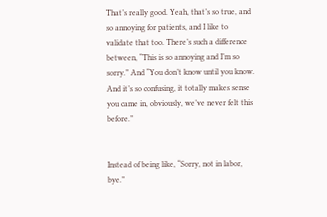That’s really good. Yeah, that’s so true, and so annoying for patients, and I like to validate that too. There’s such a difference between, “This is so annoying and I’m so sorry.” And “You don’t know until you know. And it’s so confusing, it totally makes sense you came in, obviously, we’ve never felt this before.”


Instead of being like, “Sorry, not in labor, bye.”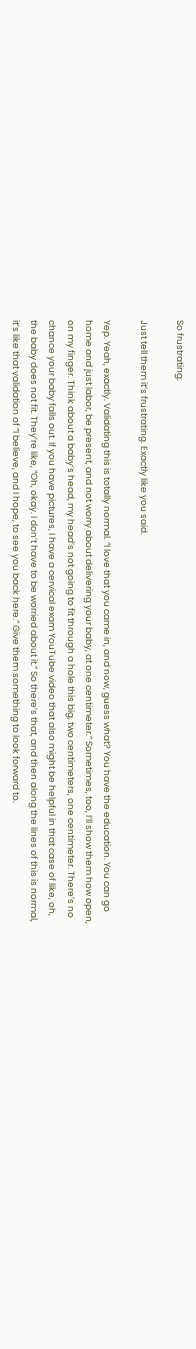So frustrating.

Just tell them it’s frustrating. Exactly like you said.

Yep. Yeah, exactly. Validating this is totally normal. “I love that you came in, and now, guess what? You have the education. You can go home and just labor, be present, and not worry about delivering your baby, at one centimeter.” Sometimes, too, I’ll show them how open, on my finger. Think about a baby’s head, my head’s not going to fit through a hole this big, two centimeters, one centimeter. There’s no chance your baby falls out. If you have pictures, I have a cervical exam YouTube video that also might be helpful in that case of like, oh, the baby does not fit. They’re like, “Oh, okay. I don’t have to be worried about it.” So there’s that, and then along the lines of this is normal, it’s like that validation of “I believe, and I hope, to see you back here.” Give them something to look forward to.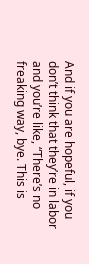And if you are hopeful, if you don’t think that they’re in labor and you’re like, “There’s no freaking way, bye. This is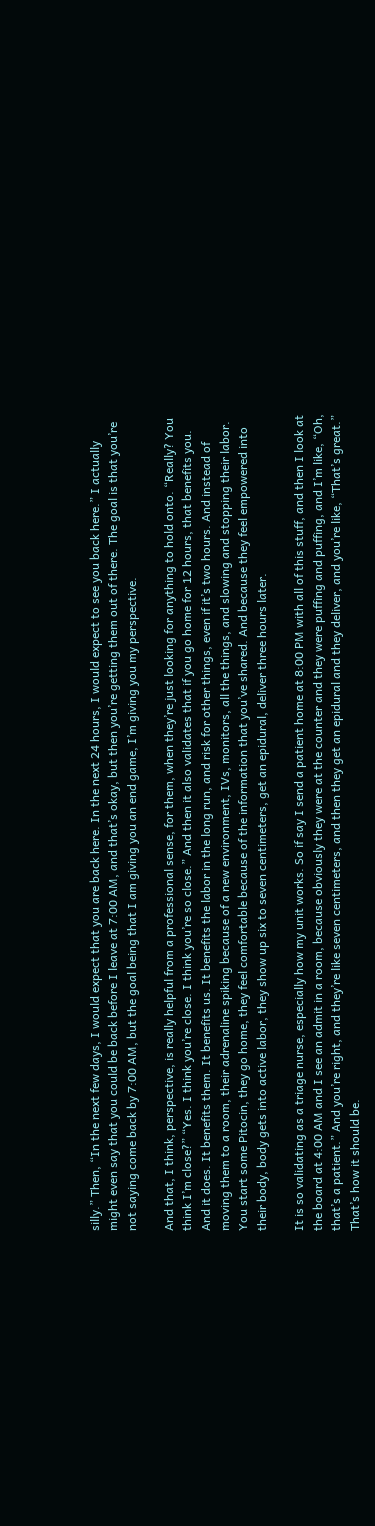silly.” Then, “In the next few days, I would expect that you are back here. In the next 24 hours, I would expect to see you back here.” I actually might even say that you could be back before I leave at 7:00 AM, and that’s okay, but then you’re getting them out of there. The goal is that you’re not saying come back by 7:00 AM, but the goal being that I am giving you an end game, I’m giving you my perspective.

And that, I think, perspective, is really helpful from a professional sense, for them, when they’re just looking for anything to hold onto. “Really? You think I’m close?” “Yes. I think you’re close. I think you’re so close.” And then it also validates that if you go home for 12 hours, that benefits you. And it does. It benefits them. It benefits us. It benefits the labor in the long run, and risk for other things, even if it’s two hours. And instead of moving them to a room, their adrenaline spiking because of a new environment, IVs, monitors, all the things, and slowing and stopping their labor. You start some Pitocin, they go home, they feel comfortable because of the information that you’ve shared. And because they feel empowered into their body, body gets into active labor, they show up six to seven centimeters, get an epidural, deliver three hours later.

It is so validating as a triage nurse, especially how my unit works. So if say I send a patient home at 8:00 PM with all of this stuff, and then I look at the board at 4:00 AM and I see an admit in a room, because obviously they were at the counter and they were puffing and puffing, and I’m like, “Oh, that’s a patient.” And you’re right, and they’re like seven centimeters, and then they get an epidural and they deliver, and you’re like, “That’s great.” That’s how it should be.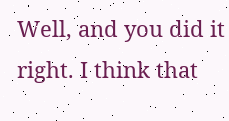Well, and you did it right. I think that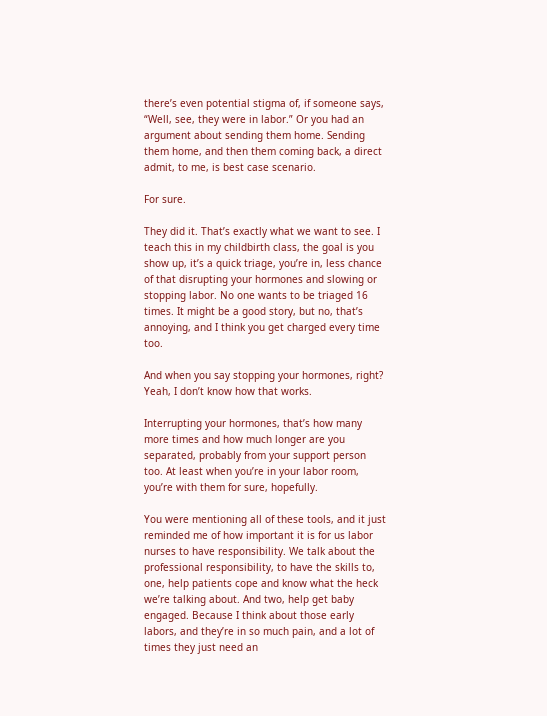there’s even potential stigma of, if someone says, “Well, see, they were in labor.” Or you had an argument about sending them home. Sending them home, and then them coming back, a direct admit, to me, is best case scenario.

For sure.

They did it. That’s exactly what we want to see. I teach this in my childbirth class, the goal is you show up, it’s a quick triage, you’re in, less chance of that disrupting your hormones and slowing or stopping labor. No one wants to be triaged 16 times. It might be a good story, but no, that’s annoying, and I think you get charged every time too.

And when you say stopping your hormones, right? Yeah, I don’t know how that works.

Interrupting your hormones, that’s how many more times and how much longer are you separated, probably from your support person too. At least when you’re in your labor room, you’re with them for sure, hopefully.

You were mentioning all of these tools, and it just reminded me of how important it is for us labor nurses to have responsibility. We talk about the professional responsibility, to have the skills to, one, help patients cope and know what the heck we’re talking about. And two, help get baby engaged. Because I think about those early labors, and they’re in so much pain, and a lot of times they just need an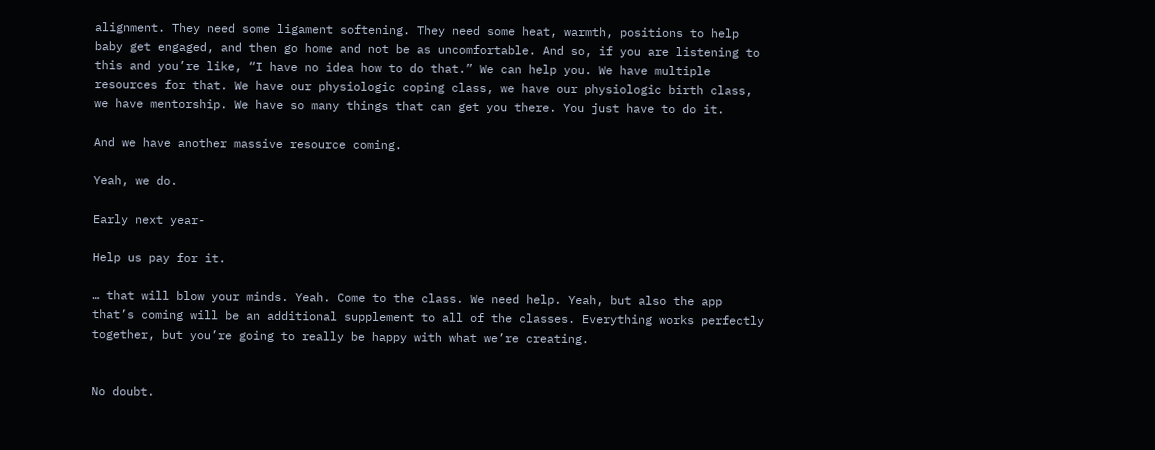alignment. They need some ligament softening. They need some heat, warmth, positions to help baby get engaged, and then go home and not be as uncomfortable. And so, if you are listening to this and you’re like, “I have no idea how to do that.” We can help you. We have multiple resources for that. We have our physiologic coping class, we have our physiologic birth class, we have mentorship. We have so many things that can get you there. You just have to do it.

And we have another massive resource coming.

Yeah, we do.

Early next year-

Help us pay for it.

… that will blow your minds. Yeah. Come to the class. We need help. Yeah, but also the app that’s coming will be an additional supplement to all of the classes. Everything works perfectly together, but you’re going to really be happy with what we’re creating.


No doubt.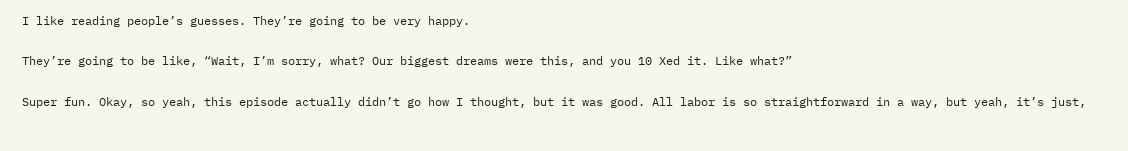I like reading people’s guesses. They’re going to be very happy.

They’re going to be like, “Wait, I’m sorry, what? Our biggest dreams were this, and you 10 Xed it. Like what?”

Super fun. Okay, so yeah, this episode actually didn’t go how I thought, but it was good. All labor is so straightforward in a way, but yeah, it’s just,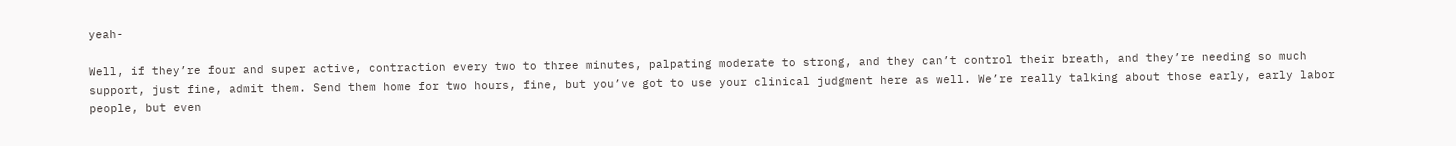yeah-

Well, if they’re four and super active, contraction every two to three minutes, palpating moderate to strong, and they can’t control their breath, and they’re needing so much support, just fine, admit them. Send them home for two hours, fine, but you’ve got to use your clinical judgment here as well. We’re really talking about those early, early labor people, but even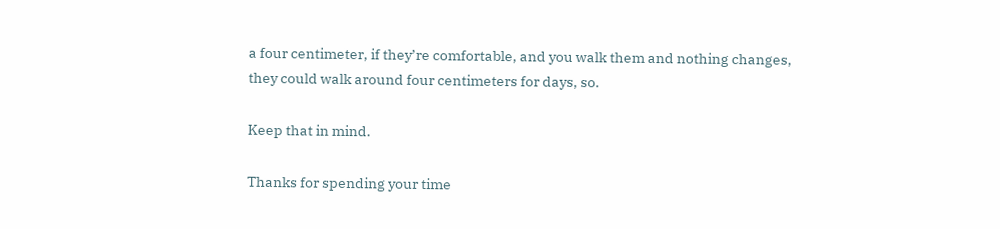a four centimeter, if they’re comfortable, and you walk them and nothing changes, they could walk around four centimeters for days, so.

Keep that in mind.

Thanks for spending your time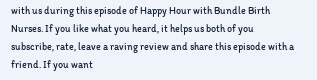with us during this episode of Happy Hour with Bundle Birth Nurses. If you like what you heard, it helps us both of you subscribe, rate, leave a raving review and share this episode with a friend. If you want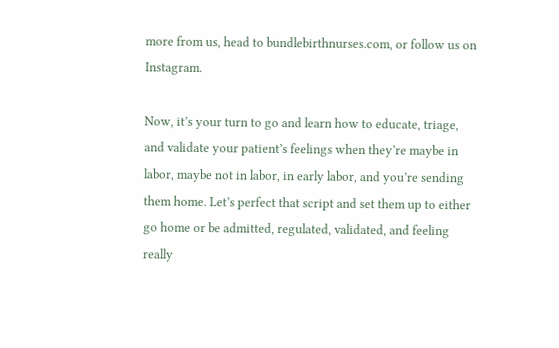more from us, head to bundlebirthnurses.com, or follow us on Instagram.

Now, it’s your turn to go and learn how to educate, triage, and validate your patient’s feelings when they’re maybe in labor, maybe not in labor, in early labor, and you’re sending them home. Let’s perfect that script and set them up to either go home or be admitted, regulated, validated, and feeling really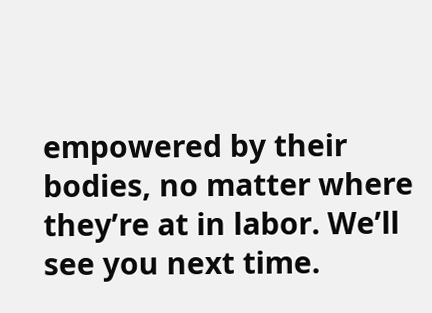empowered by their bodies, no matter where they’re at in labor. We’ll see you next time.